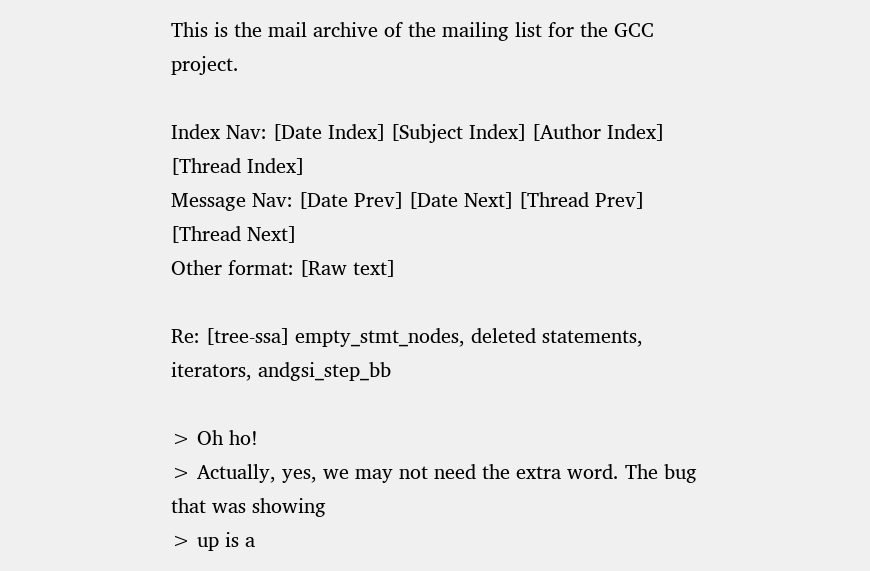This is the mail archive of the mailing list for the GCC project.

Index Nav: [Date Index] [Subject Index] [Author Index] [Thread Index]
Message Nav: [Date Prev] [Date Next] [Thread Prev] [Thread Next]
Other format: [Raw text]

Re: [tree-ssa] empty_stmt_nodes, deleted statements, iterators, andgsi_step_bb

> Oh ho!
> Actually, yes, we may not need the extra word. The bug that was showing
> up is a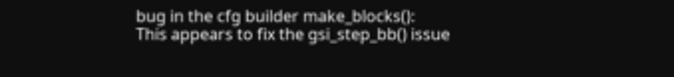bug in the cfg builder make_blocks():
This appears to fix the gsi_step_bb() issue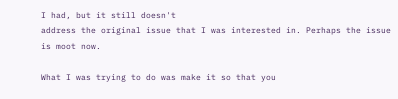I had, but it still doesn't
address the original issue that I was interested in. Perhaps the issue
is moot now.

What I was trying to do was make it so that you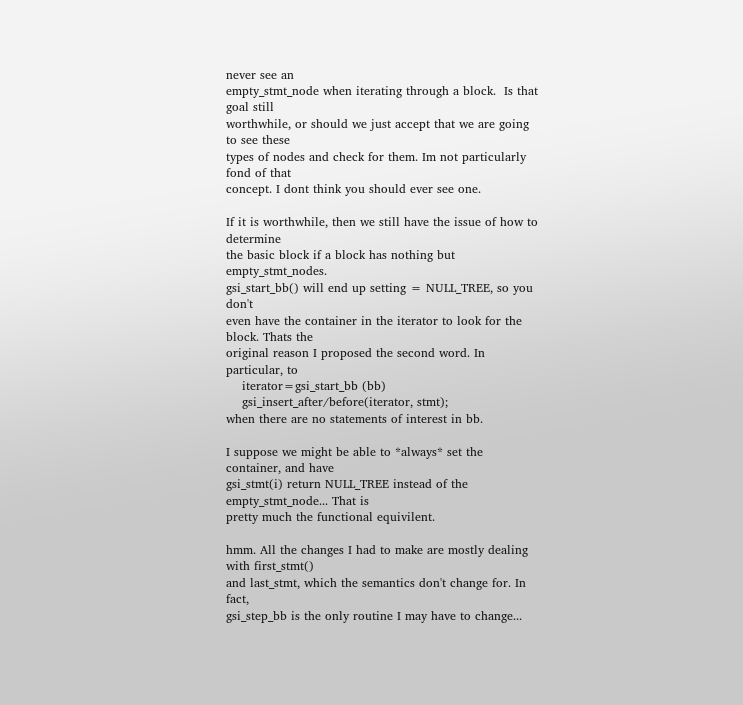never see an
empty_stmt_node when iterating through a block.  Is that goal still
worthwhile, or should we just accept that we are going to see these
types of nodes and check for them. Im not particularly fond of that
concept. I dont think you should ever see one.

If it is worthwhile, then we still have the issue of how to determine
the basic block if a block has nothing but empty_stmt_nodes.
gsi_start_bb() will end up setting = NULL_TREE, so you don't
even have the container in the iterator to look for the block. Thats the
original reason I proposed the second word. In particular, to
    iterator=gsi_start_bb (bb)
    gsi_insert_after/before(iterator, stmt);
when there are no statements of interest in bb.

I suppose we might be able to *always* set the container, and have
gsi_stmt(i) return NULL_TREE instead of the empty_stmt_node... That is
pretty much the functional equivilent.

hmm. All the changes I had to make are mostly dealing with first_stmt()
and last_stmt, which the semantics don't change for. In fact,
gsi_step_bb is the only routine I may have to change...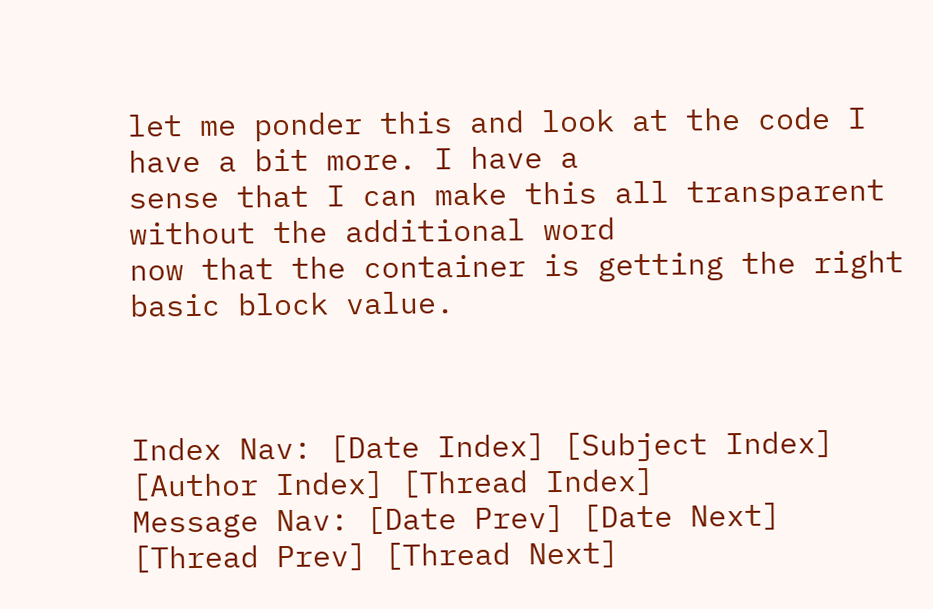let me ponder this and look at the code I have a bit more. I have a
sense that I can make this all transparent without the additional word
now that the container is getting the right basic block value.



Index Nav: [Date Index] [Subject Index] [Author Index] [Thread Index]
Message Nav: [Date Prev] [Date Next] [Thread Prev] [Thread Next]